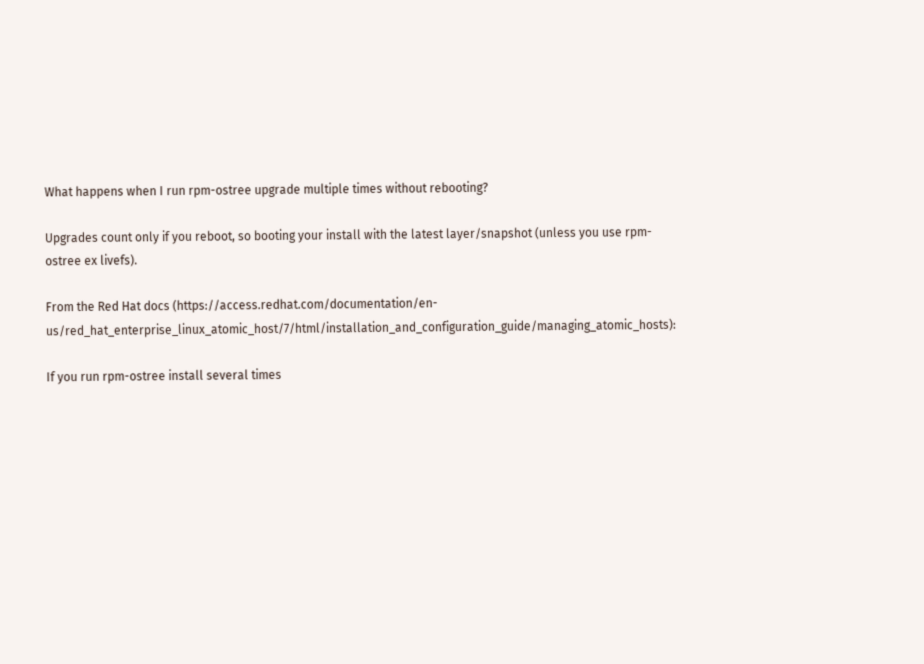What happens when I run rpm-ostree upgrade multiple times without rebooting?

Upgrades count only if you reboot, so booting your install with the latest layer/snapshot (unless you use rpm-ostree ex livefs).

From the Red Hat docs (https://access.redhat.com/documentation/en-us/red_hat_enterprise_linux_atomic_host/7/html/installation_and_configuration_guide/managing_atomic_hosts):

If you run rpm-ostree install several times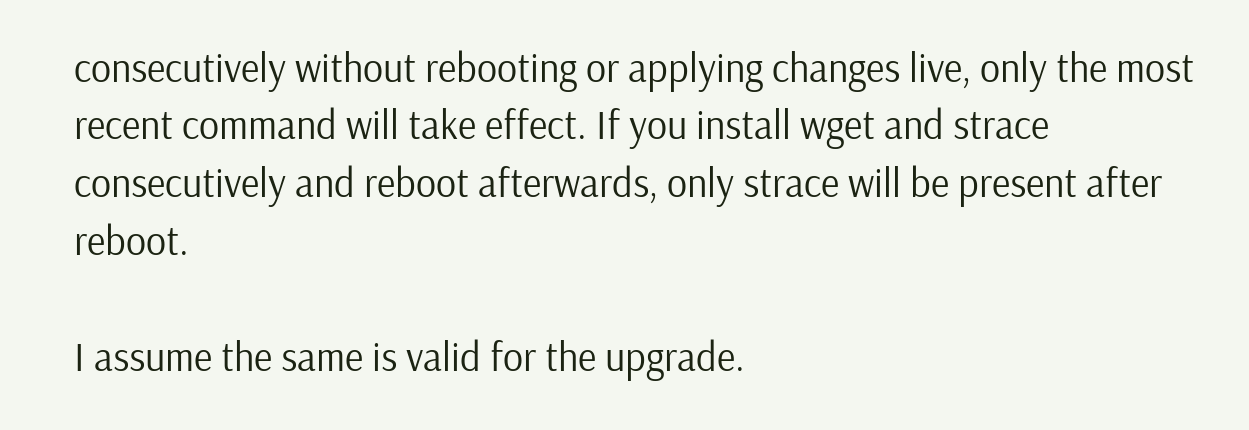consecutively without rebooting or applying changes live, only the most recent command will take effect. If you install wget and strace consecutively and reboot afterwards, only strace will be present after reboot.

I assume the same is valid for the upgrade.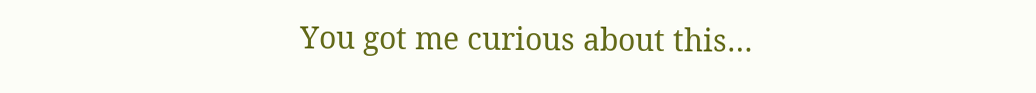You got me curious about this…